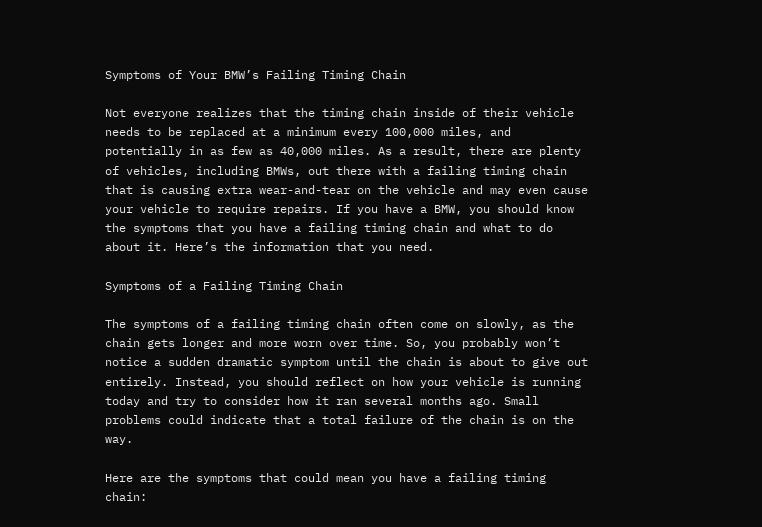Symptoms of Your BMW’s Failing Timing Chain

Not everyone realizes that the timing chain inside of their vehicle needs to be replaced at a minimum every 100,000 miles, and potentially in as few as 40,000 miles. As a result, there are plenty of vehicles, including BMWs, out there with a failing timing chain that is causing extra wear-and-tear on the vehicle and may even cause your vehicle to require repairs. If you have a BMW, you should know the symptoms that you have a failing timing chain and what to do about it. Here’s the information that you need.

Symptoms of a Failing Timing Chain

The symptoms of a failing timing chain often come on slowly, as the chain gets longer and more worn over time. So, you probably won’t notice a sudden dramatic symptom until the chain is about to give out entirely. Instead, you should reflect on how your vehicle is running today and try to consider how it ran several months ago. Small problems could indicate that a total failure of the chain is on the way.

Here are the symptoms that could mean you have a failing timing chain: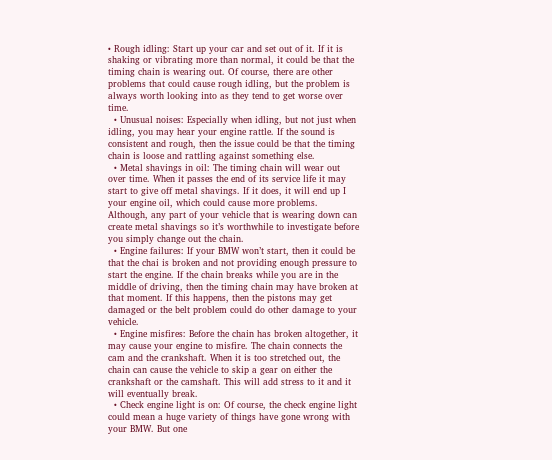• Rough idling: Start up your car and set out of it. If it is shaking or vibrating more than normal, it could be that the timing chain is wearing out. Of course, there are other problems that could cause rough idling, but the problem is always worth looking into as they tend to get worse over time.
  • Unusual noises: Especially when idling, but not just when idling, you may hear your engine rattle. If the sound is consistent and rough, then the issue could be that the timing chain is loose and rattling against something else.
  • Metal shavings in oil: The timing chain will wear out over time. When it passes the end of its service life it may start to give off metal shavings. If it does, it will end up I your engine oil, which could cause more problems. Although, any part of your vehicle that is wearing down can create metal shavings so it’s worthwhile to investigate before you simply change out the chain.
  • Engine failures: If your BMW won’t start, then it could be that the chai is broken and not providing enough pressure to start the engine. If the chain breaks while you are in the middle of driving, then the timing chain may have broken at that moment. If this happens, then the pistons may get damaged or the belt problem could do other damage to your vehicle.
  • Engine misfires: Before the chain has broken altogether, it may cause your engine to misfire. The chain connects the cam and the crankshaft. When it is too stretched out, the chain can cause the vehicle to skip a gear on either the crankshaft or the camshaft. This will add stress to it and it will eventually break.
  • Check engine light is on: Of course, the check engine light could mean a huge variety of things have gone wrong with your BMW. But one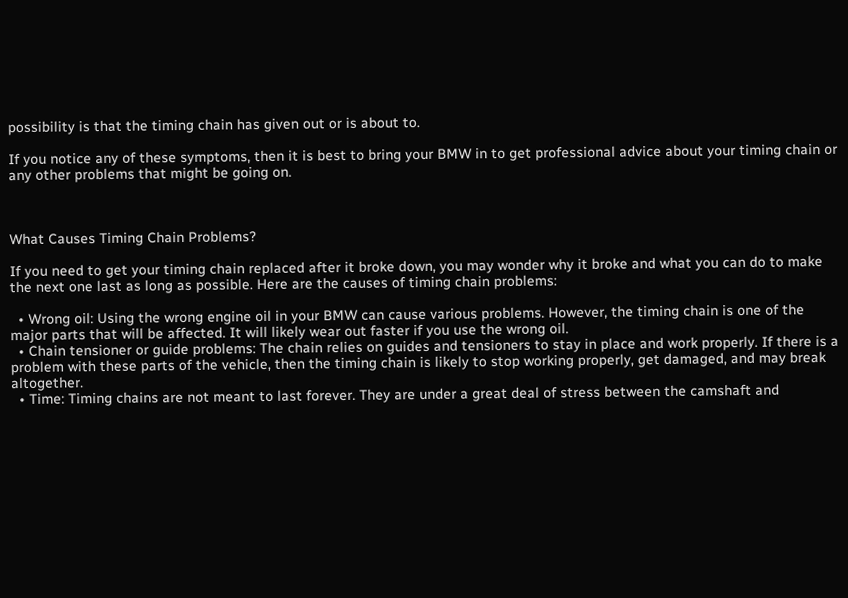possibility is that the timing chain has given out or is about to.

If you notice any of these symptoms, then it is best to bring your BMW in to get professional advice about your timing chain or any other problems that might be going on.



What Causes Timing Chain Problems?

If you need to get your timing chain replaced after it broke down, you may wonder why it broke and what you can do to make the next one last as long as possible. Here are the causes of timing chain problems:

  • Wrong oil: Using the wrong engine oil in your BMW can cause various problems. However, the timing chain is one of the major parts that will be affected. It will likely wear out faster if you use the wrong oil.
  • Chain tensioner or guide problems: The chain relies on guides and tensioners to stay in place and work properly. If there is a problem with these parts of the vehicle, then the timing chain is likely to stop working properly, get damaged, and may break altogether.
  • Time: Timing chains are not meant to last forever. They are under a great deal of stress between the camshaft and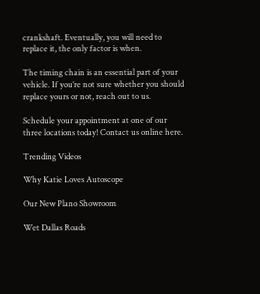crankshaft. Eventually, you will need to replace it, the only factor is when.

The timing chain is an essential part of your vehicle. If you’re not sure whether you should replace yours or not, reach out to us.

Schedule your appointment at one of our three locations today! Contact us online here.

Trending Videos

Why Katie Loves Autoscope

Our New Plano Showroom

Wet Dallas Roads